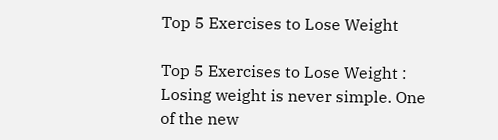Top 5 Exercises to Lose Weight

Top 5 Exercises to Lose Weight : Losing weight is never simple. One of the new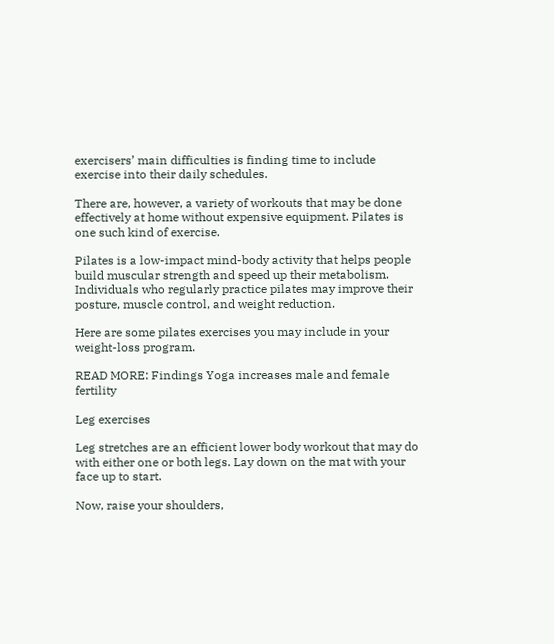exercisers’ main difficulties is finding time to include exercise into their daily schedules.

There are, however, a variety of workouts that may be done effectively at home without expensive equipment. Pilates is one such kind of exercise.

Pilates is a low-impact mind-body activity that helps people build muscular strength and speed up their metabolism. Individuals who regularly practice pilates may improve their posture, muscle control, and weight reduction.

Here are some pilates exercises you may include in your weight-loss program.

READ MORE: Findings Yoga increases male and female fertility

Leg exercises

Leg stretches are an efficient lower body workout that may do with either one or both legs. Lay down on the mat with your face up to start.

Now, raise your shoulders,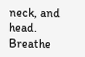neck, and head. Breathe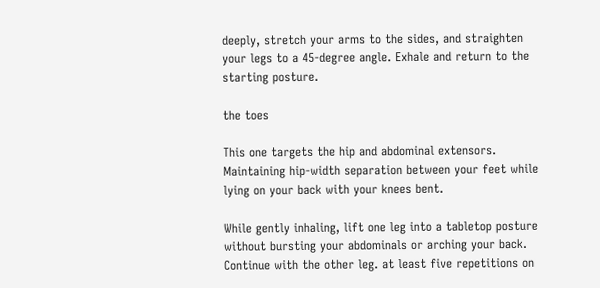deeply, stretch your arms to the sides, and straighten your legs to a 45-degree angle. Exhale and return to the starting posture.

the toes

This one targets the hip and abdominal extensors. Maintaining hip-width separation between your feet while lying on your back with your knees bent.

While gently inhaling, lift one leg into a tabletop posture without bursting your abdominals or arching your back. Continue with the other leg. at least five repetitions on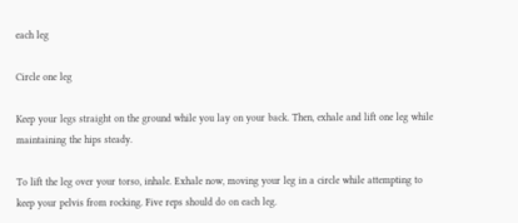each leg

Circle one leg

Keep your legs straight on the ground while you lay on your back. Then, exhale and lift one leg while maintaining the hips steady.

To lift the leg over your torso, inhale. Exhale now, moving your leg in a circle while attempting to keep your pelvis from rocking. Five reps should do on each leg.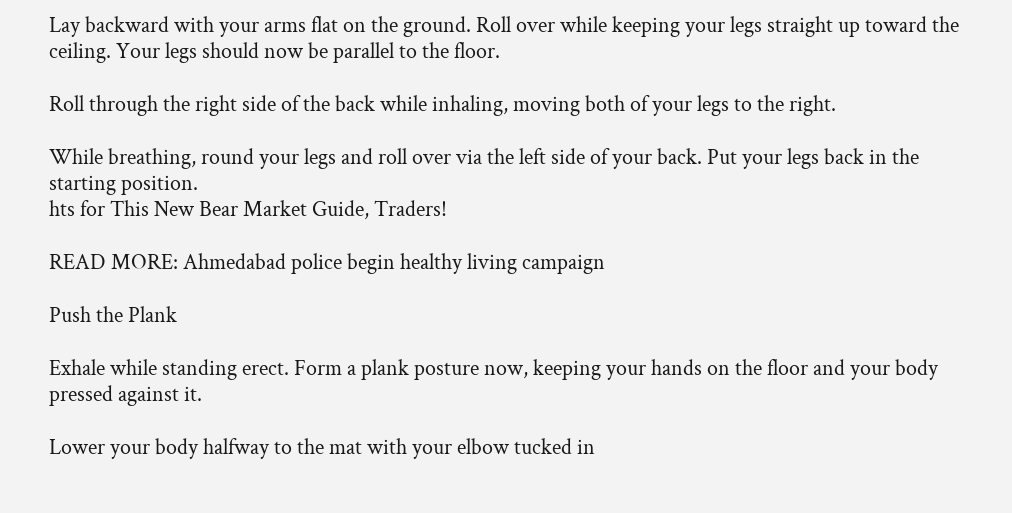Lay backward with your arms flat on the ground. Roll over while keeping your legs straight up toward the ceiling. Your legs should now be parallel to the floor.

Roll through the right side of the back while inhaling, moving both of your legs to the right.

While breathing, round your legs and roll over via the left side of your back. Put your legs back in the starting position.
hts for This New Bear Market Guide, Traders!

READ MORE: Ahmedabad police begin healthy living campaign

Push the Plank

Exhale while standing erect. Form a plank posture now, keeping your hands on the floor and your body pressed against it.

Lower your body halfway to the mat with your elbow tucked in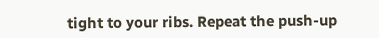tight to your ribs. Repeat the push-up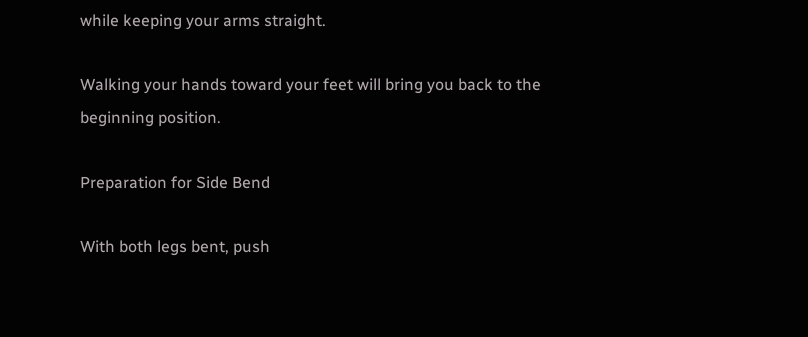while keeping your arms straight.

Walking your hands toward your feet will bring you back to the beginning position.

Preparation for Side Bend

With both legs bent, push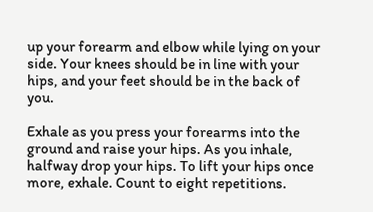up your forearm and elbow while lying on your side. Your knees should be in line with your hips, and your feet should be in the back of you.

Exhale as you press your forearms into the ground and raise your hips. As you inhale, halfway drop your hips. To lift your hips once more, exhale. Count to eight repetitions.